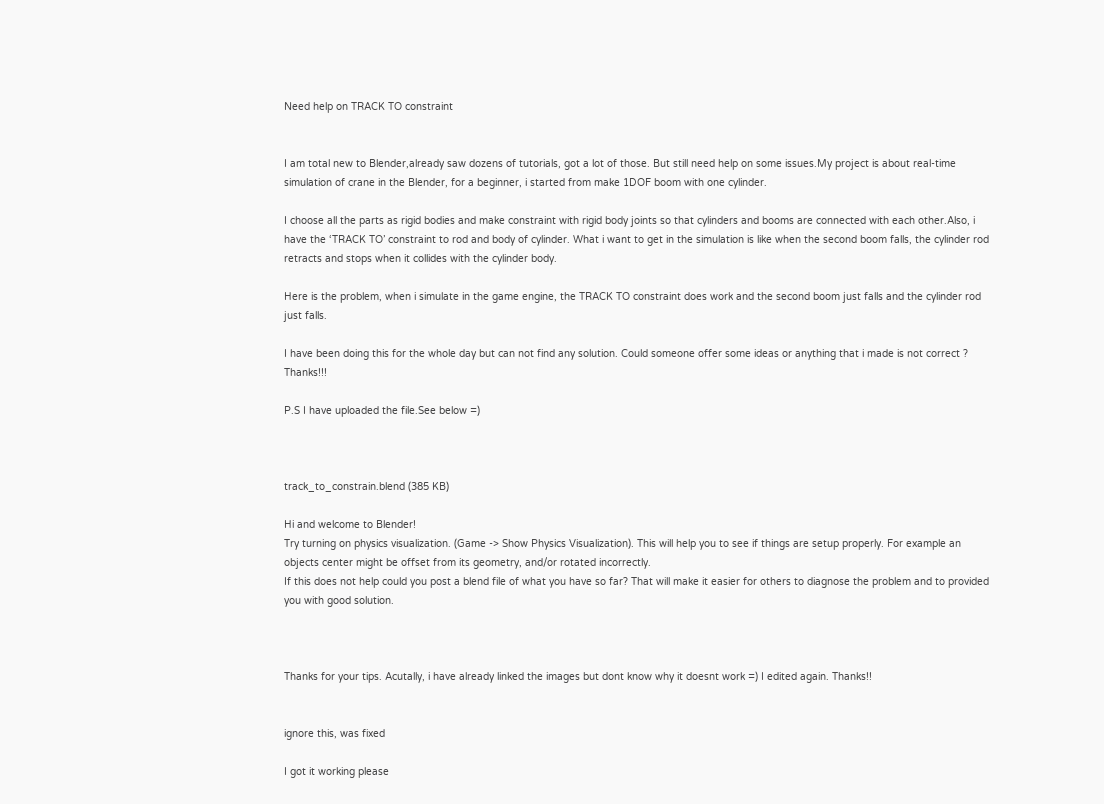Need help on TRACK TO constraint


I am total new to Blender,already saw dozens of tutorials, got a lot of those. But still need help on some issues.My project is about real-time simulation of crane in the Blender, for a beginner, i started from make 1DOF boom with one cylinder.

I choose all the parts as rigid bodies and make constraint with rigid body joints so that cylinders and booms are connected with each other.Also, i have the ‘TRACK TO’ constraint to rod and body of cylinder. What i want to get in the simulation is like when the second boom falls, the cylinder rod retracts and stops when it collides with the cylinder body.

Here is the problem, when i simulate in the game engine, the TRACK TO constraint does work and the second boom just falls and the cylinder rod just falls.

I have been doing this for the whole day but can not find any solution. Could someone offer some ideas or anything that i made is not correct ? Thanks!!!

P.S I have uploaded the file.See below =)



track_to_constrain.blend (385 KB)

Hi and welcome to Blender!
Try turning on physics visualization. (Game -> Show Physics Visualization). This will help you to see if things are setup properly. For example an objects center might be offset from its geometry, and/or rotated incorrectly.
If this does not help could you post a blend file of what you have so far? That will make it easier for others to diagnose the problem and to provided you with good solution.



Thanks for your tips. Acutally, i have already linked the images but dont know why it doesnt work =) I edited again. Thanks!!


ignore this, was fixed

I got it working please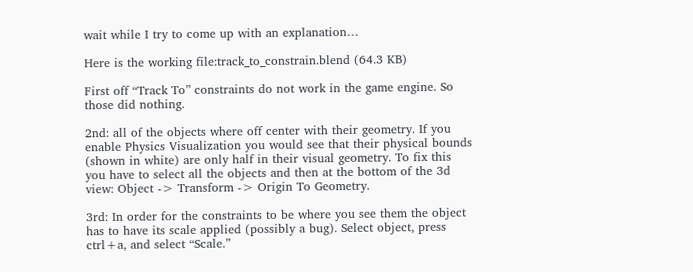wait while I try to come up with an explanation…

Here is the working file:track_to_constrain.blend (64.3 KB)

First off “Track To” constraints do not work in the game engine. So those did nothing.

2nd: all of the objects where off center with their geometry. If you enable Physics Visualization you would see that their physical bounds (shown in white) are only half in their visual geometry. To fix this you have to select all the objects and then at the bottom of the 3d view: Object -> Transform -> Origin To Geometry.

3rd: In order for the constraints to be where you see them the object has to have its scale applied (possibly a bug). Select object, press ctrl+a, and select “Scale.”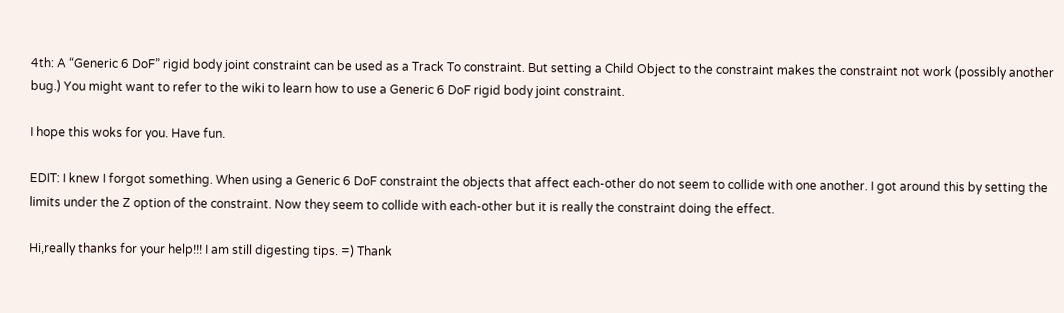4th: A “Generic 6 DoF” rigid body joint constraint can be used as a Track To constraint. But setting a Child Object to the constraint makes the constraint not work (possibly another bug.) You might want to refer to the wiki to learn how to use a Generic 6 DoF rigid body joint constraint.

I hope this woks for you. Have fun.

EDIT: I knew I forgot something. When using a Generic 6 DoF constraint the objects that affect each-other do not seem to collide with one another. I got around this by setting the limits under the Z option of the constraint. Now they seem to collide with each-other but it is really the constraint doing the effect.

Hi,really thanks for your help!!! I am still digesting tips. =) Thank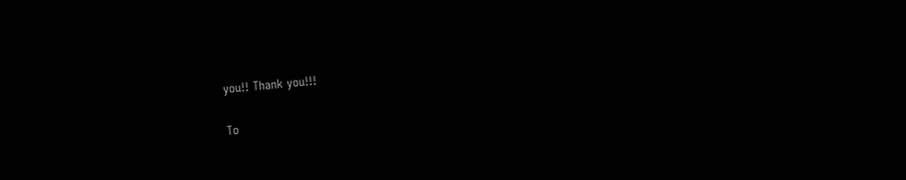you!! Thank you!!!

To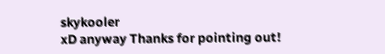skykooler
xD anyway Thanks for pointing out!